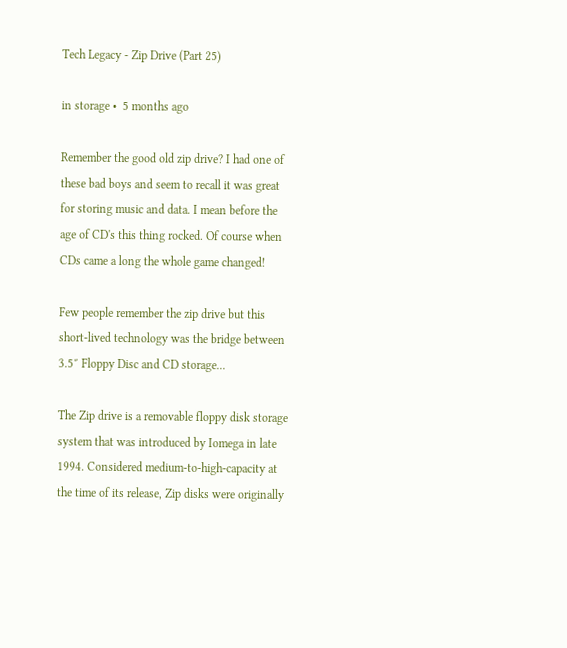Tech Legacy - Zip Drive (Part 25)

in storage •  5 months ago

Remember the good old zip drive? I had one of these bad boys and seem to recall it was great for storing music and data. I mean before the age of CD's this thing rocked. Of course when CDs came a long the whole game changed!

Few people remember the zip drive but this short-lived technology was the bridge between 3.5″ Floppy Disc and CD storage...

The Zip drive is a removable floppy disk storage system that was introduced by Iomega in late 1994. Considered medium-to-high-capacity at the time of its release, Zip disks were originally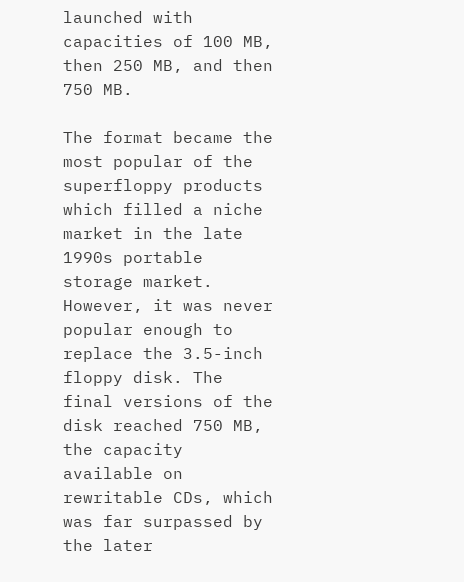launched with capacities of 100 MB, then 250 MB, and then 750 MB.

The format became the most popular of the superfloppy products which filled a niche market in the late 1990s portable storage market. However, it was never popular enough to replace the 3.5-inch floppy disk. The final versions of the disk reached 750 MB, the capacity available on rewritable CDs, which was far surpassed by the later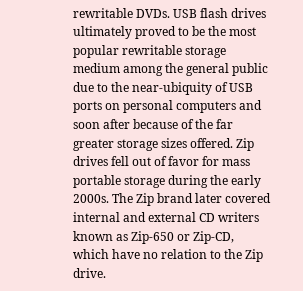rewritable DVDs. USB flash drives ultimately proved to be the most popular rewritable storage medium among the general public due to the near-ubiquity of USB ports on personal computers and soon after because of the far greater storage sizes offered. Zip drives fell out of favor for mass portable storage during the early 2000s. The Zip brand later covered internal and external CD writers known as Zip-650 or Zip-CD, which have no relation to the Zip drive.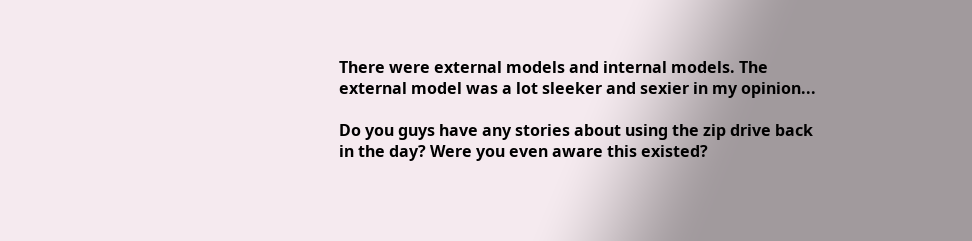There were external models and internal models. The external model was a lot sleeker and sexier in my opinion...

Do you guys have any stories about using the zip drive back in the day? Were you even aware this existed?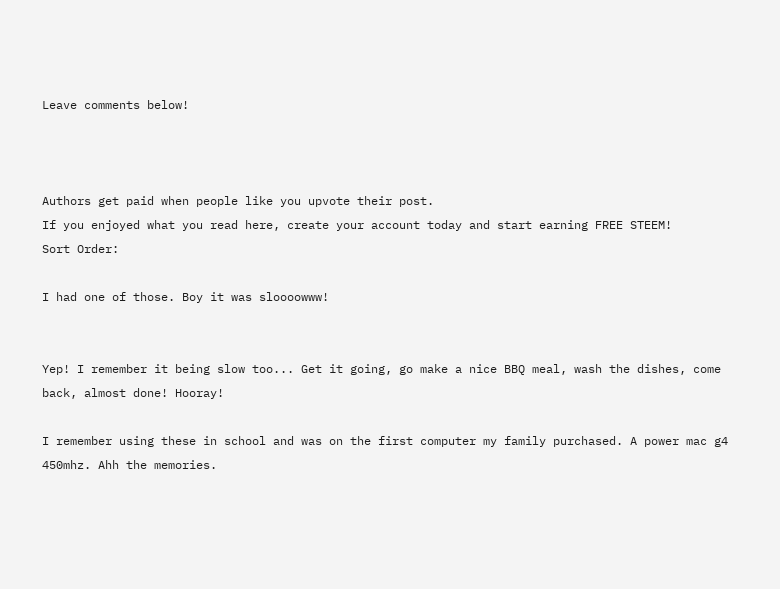Leave comments below!



Authors get paid when people like you upvote their post.
If you enjoyed what you read here, create your account today and start earning FREE STEEM!
Sort Order:

I had one of those. Boy it was sloooowww!


Yep! I remember it being slow too... Get it going, go make a nice BBQ meal, wash the dishes, come back, almost done! Hooray!

I remember using these in school and was on the first computer my family purchased. A power mac g4 450mhz. Ahh the memories.